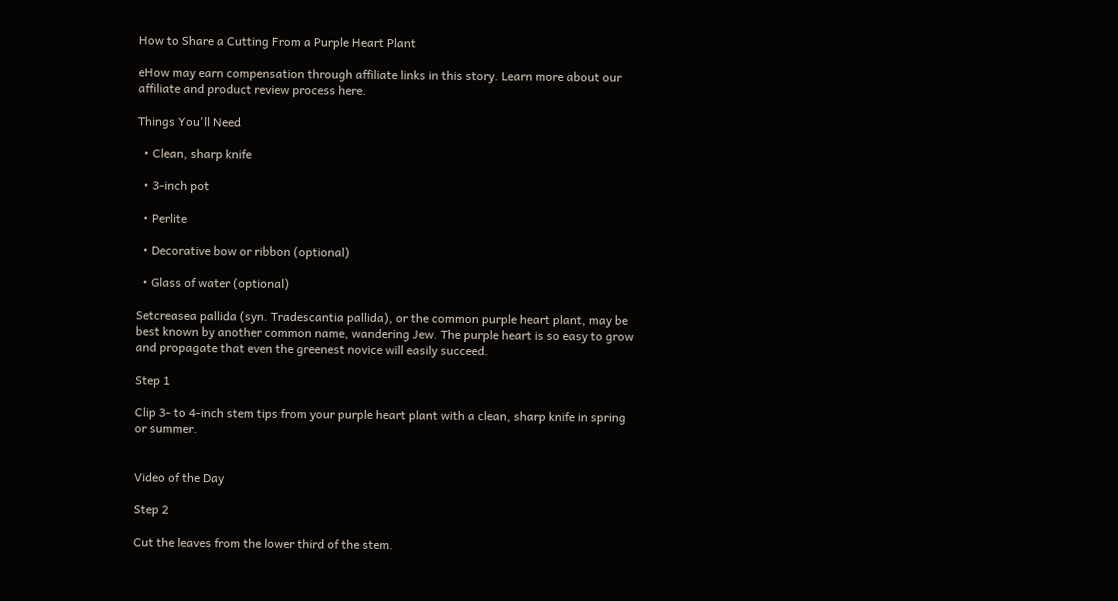How to Share a Cutting From a Purple Heart Plant

eHow may earn compensation through affiliate links in this story. Learn more about our affiliate and product review process here.

Things You'll Need

  • Clean, sharp knife

  • 3-inch pot

  • Perlite

  • Decorative bow or ribbon (optional)

  • Glass of water (optional)

Setcreasea pallida (syn. Tradescantia pallida), or the common purple heart plant, may be best known by another common name, wandering Jew. The purple heart is so easy to grow and propagate that even the greenest novice will easily succeed.

Step 1

Clip 3- to 4-inch stem tips from your purple heart plant with a clean, sharp knife in spring or summer.


Video of the Day

Step 2

Cut the leaves from the lower third of the stem.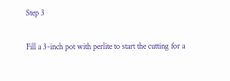Step 3

Fill a 3-inch pot with perlite to start the cutting for a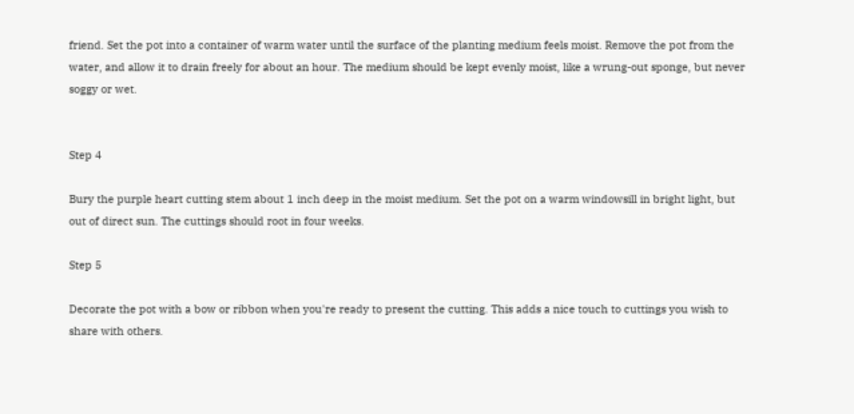friend. Set the pot into a container of warm water until the surface of the planting medium feels moist. Remove the pot from the water, and allow it to drain freely for about an hour. The medium should be kept evenly moist, like a wrung-out sponge, but never soggy or wet.


Step 4

Bury the purple heart cutting stem about 1 inch deep in the moist medium. Set the pot on a warm windowsill in bright light, but out of direct sun. The cuttings should root in four weeks.

Step 5

Decorate the pot with a bow or ribbon when you're ready to present the cutting. This adds a nice touch to cuttings you wish to share with others.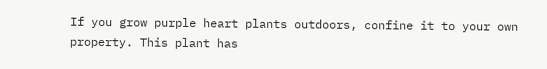If you grow purple heart plants outdoors, confine it to your own property. This plant has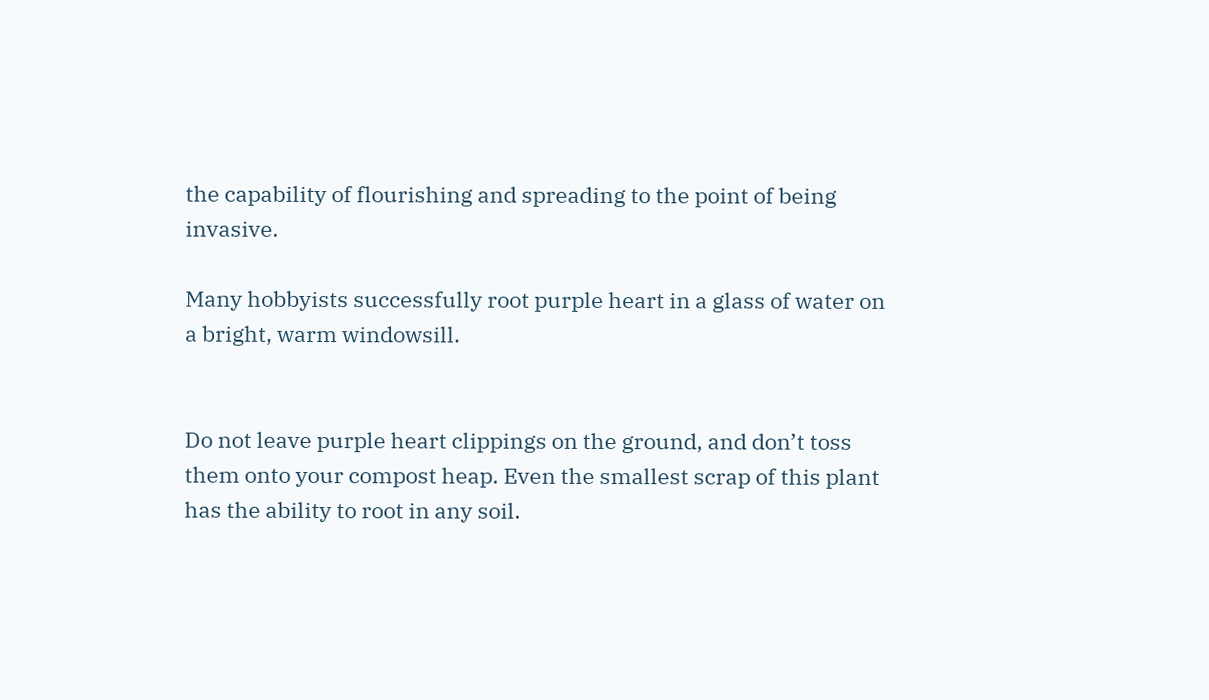the capability of flourishing and spreading to the point of being invasive.

Many hobbyists successfully root purple heart in a glass of water on a bright, warm windowsill.


Do not leave purple heart clippings on the ground, and don’t toss them onto your compost heap. Even the smallest scrap of this plant has the ability to root in any soil.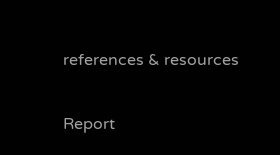references & resources

Report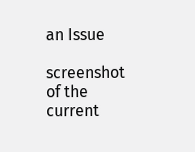an Issue

screenshot of the current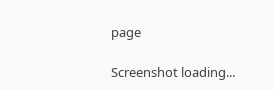page

Screenshot loading...